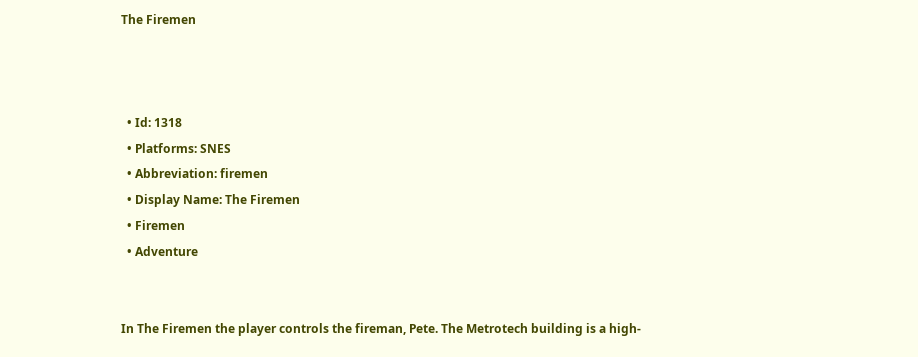The Firemen



  • Id: 1318
  • Platforms: SNES
  • Abbreviation: firemen
  • Display Name: The Firemen
  • Firemen
  • Adventure


In The Firemen the player controls the fireman, Pete. The Metrotech building is a high-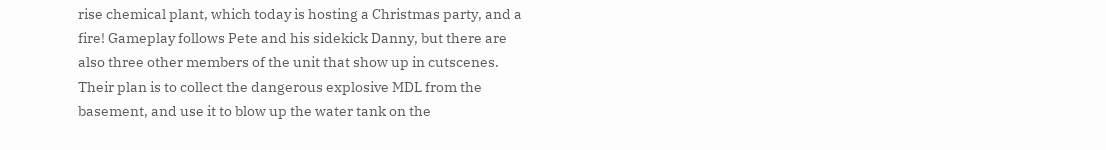rise chemical plant, which today is hosting a Christmas party, and a fire! Gameplay follows Pete and his sidekick Danny, but there are also three other members of the unit that show up in cutscenes. Their plan is to collect the dangerous explosive MDL from the basement, and use it to blow up the water tank on the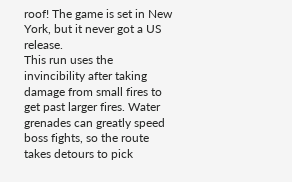roof! The game is set in New York, but it never got a US release.
This run uses the invincibility after taking damage from small fires to get past larger fires. Water grenades can greatly speed boss fights, so the route takes detours to pick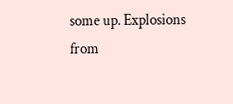some up. Explosions from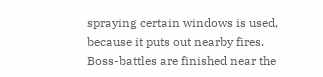spraying certain windows is used, because it puts out nearby fires. Boss-battles are finished near the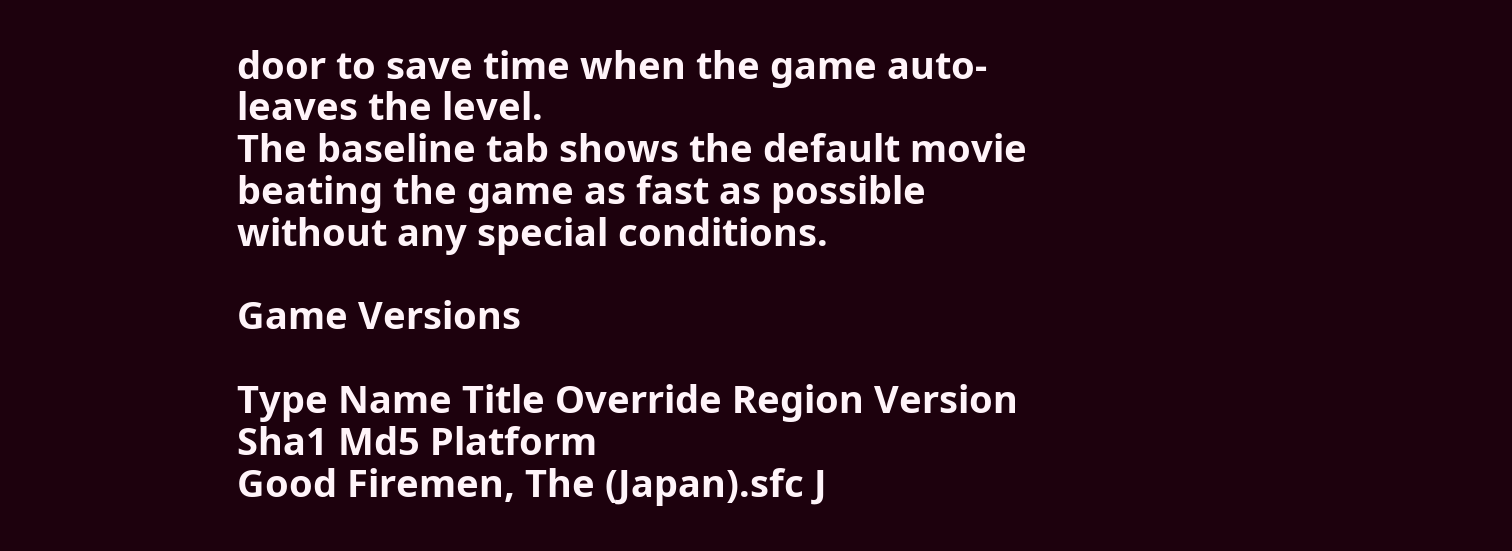door to save time when the game auto-leaves the level.
The baseline tab shows the default movie beating the game as fast as possible without any special conditions.

Game Versions

Type Name Title Override Region Version Sha1 Md5 Platform
Good Firemen, The (Japan).sfc J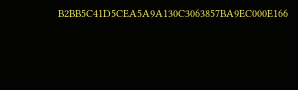B2BB5C41D5CEA5A9A130C3063857BA9EC000E166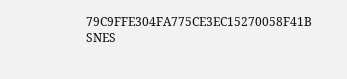79C9FFE304FA775CE3EC15270058F41B SNES